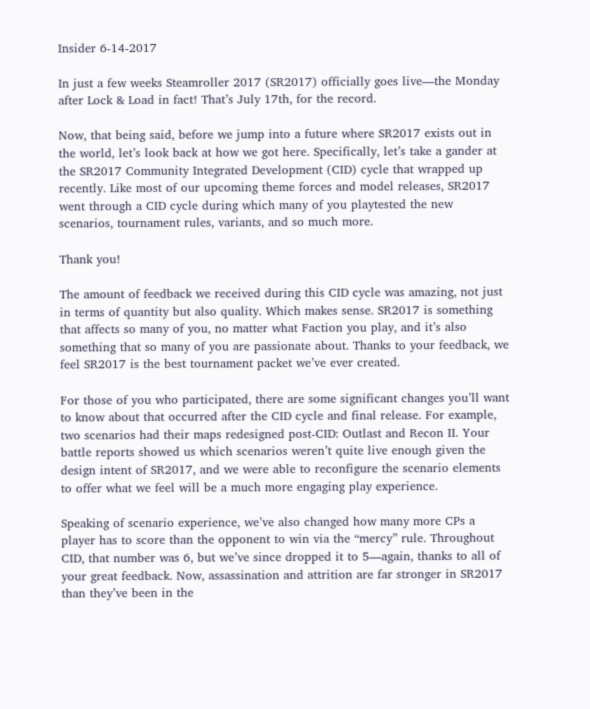Insider 6-14-2017

In just a few weeks Steamroller 2017 (SR2017) officially goes live—the Monday after Lock & Load in fact! That’s July 17th, for the record.

Now, that being said, before we jump into a future where SR2017 exists out in the world, let’s look back at how we got here. Specifically, let’s take a gander at the SR2017 Community Integrated Development (CID) cycle that wrapped up recently. Like most of our upcoming theme forces and model releases, SR2017 went through a CID cycle during which many of you playtested the new scenarios, tournament rules, variants, and so much more.

Thank you!

The amount of feedback we received during this CID cycle was amazing, not just in terms of quantity but also quality. Which makes sense. SR2017 is something that affects so many of you, no matter what Faction you play, and it’s also something that so many of you are passionate about. Thanks to your feedback, we feel SR2017 is the best tournament packet we’ve ever created.

For those of you who participated, there are some significant changes you’ll want to know about that occurred after the CID cycle and final release. For example, two scenarios had their maps redesigned post-CID: Outlast and Recon II. Your battle reports showed us which scenarios weren’t quite live enough given the design intent of SR2017, and we were able to reconfigure the scenario elements to offer what we feel will be a much more engaging play experience.

Speaking of scenario experience, we’ve also changed how many more CPs a player has to score than the opponent to win via the “mercy” rule. Throughout CID, that number was 6, but we’ve since dropped it to 5—again, thanks to all of your great feedback. Now, assassination and attrition are far stronger in SR2017 than they’ve been in the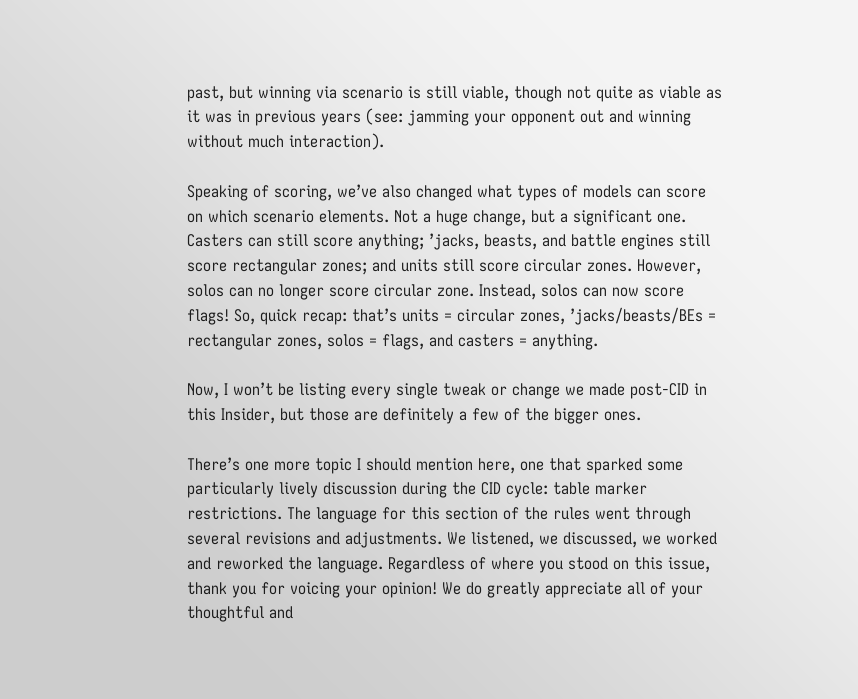past, but winning via scenario is still viable, though not quite as viable as it was in previous years (see: jamming your opponent out and winning without much interaction).

Speaking of scoring, we’ve also changed what types of models can score on which scenario elements. Not a huge change, but a significant one. Casters can still score anything; ’jacks, beasts, and battle engines still score rectangular zones; and units still score circular zones. However, solos can no longer score circular zone. Instead, solos can now score flags! So, quick recap: that’s units = circular zones, ’jacks/beasts/BEs = rectangular zones, solos = flags, and casters = anything.

Now, I won’t be listing every single tweak or change we made post-CID in this Insider, but those are definitely a few of the bigger ones.

There’s one more topic I should mention here, one that sparked some particularly lively discussion during the CID cycle: table marker restrictions. The language for this section of the rules went through several revisions and adjustments. We listened, we discussed, we worked and reworked the language. Regardless of where you stood on this issue, thank you for voicing your opinion! We do greatly appreciate all of your thoughtful and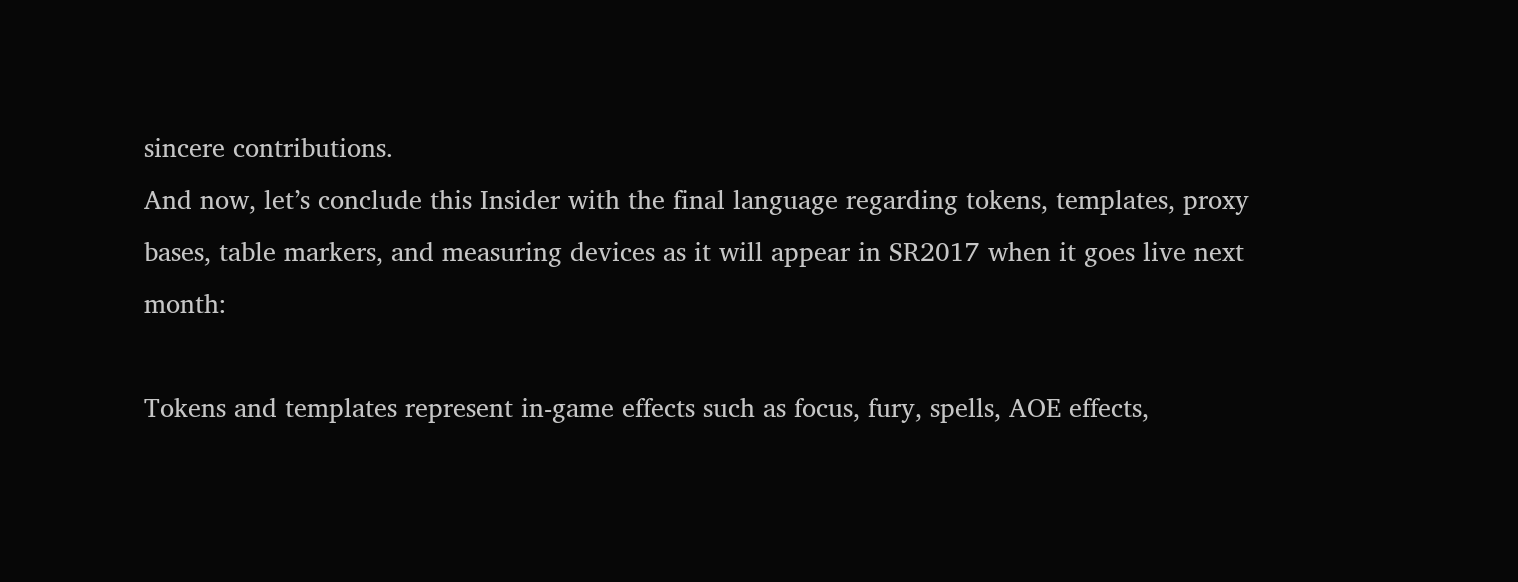sincere contributions.
And now, let’s conclude this Insider with the final language regarding tokens, templates, proxy bases, table markers, and measuring devices as it will appear in SR2017 when it goes live next month:

Tokens and templates represent in-game effects such as focus, fury, spells, AOE effects,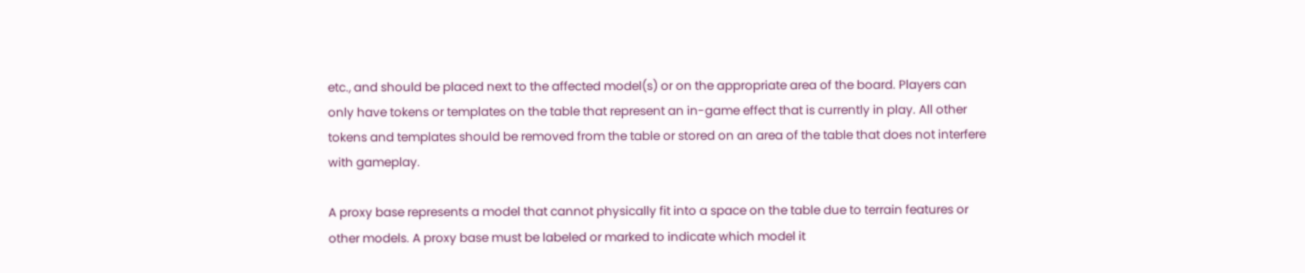etc., and should be placed next to the affected model(s) or on the appropriate area of the board. Players can only have tokens or templates on the table that represent an in-game effect that is currently in play. All other tokens and templates should be removed from the table or stored on an area of the table that does not interfere with gameplay.

A proxy base represents a model that cannot physically fit into a space on the table due to terrain features or other models. A proxy base must be labeled or marked to indicate which model it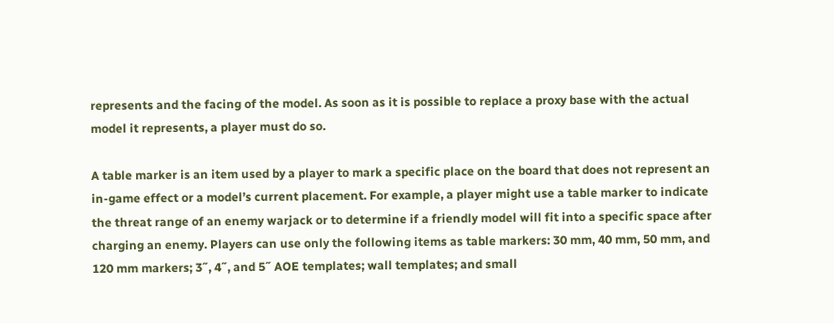represents and the facing of the model. As soon as it is possible to replace a proxy base with the actual model it represents, a player must do so.

A table marker is an item used by a player to mark a specific place on the board that does not represent an in-game effect or a model’s current placement. For example, a player might use a table marker to indicate the threat range of an enemy warjack or to determine if a friendly model will fit into a specific space after charging an enemy. Players can use only the following items as table markers: 30 mm, 40 mm, 50 mm, and 120 mm markers; 3˝, 4˝, and 5˝ AOE templates; wall templates; and small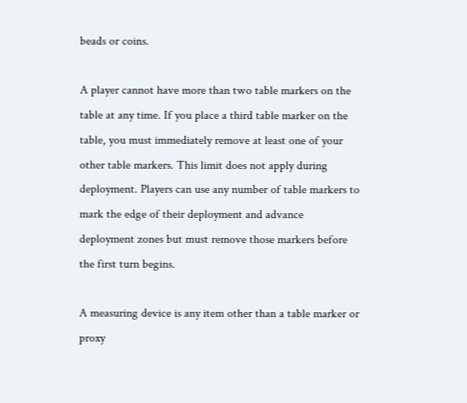beads or coins.

A player cannot have more than two table markers on the table at any time. If you place a third table marker on the table, you must immediately remove at least one of your other table markers. This limit does not apply during deployment. Players can use any number of table markers to mark the edge of their deployment and advance deployment zones but must remove those markers before the first turn begins.

A measuring device is any item other than a table marker or proxy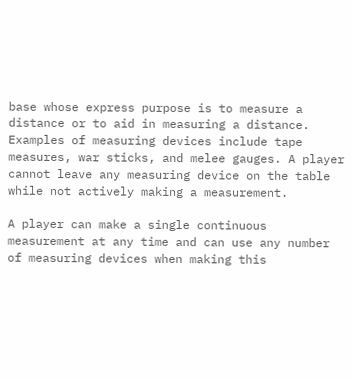base whose express purpose is to measure a distance or to aid in measuring a distance. Examples of measuring devices include tape measures, war sticks, and melee gauges. A player cannot leave any measuring device on the table while not actively making a measurement.

A player can make a single continuous measurement at any time and can use any number of measuring devices when making this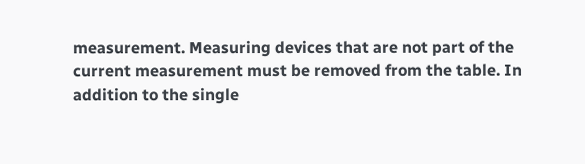measurement. Measuring devices that are not part of the current measurement must be removed from the table. In addition to the single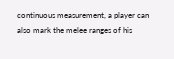continuous measurement, a player can also mark the melee ranges of his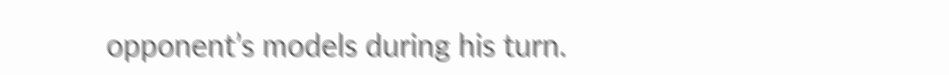opponent’s models during his turn.